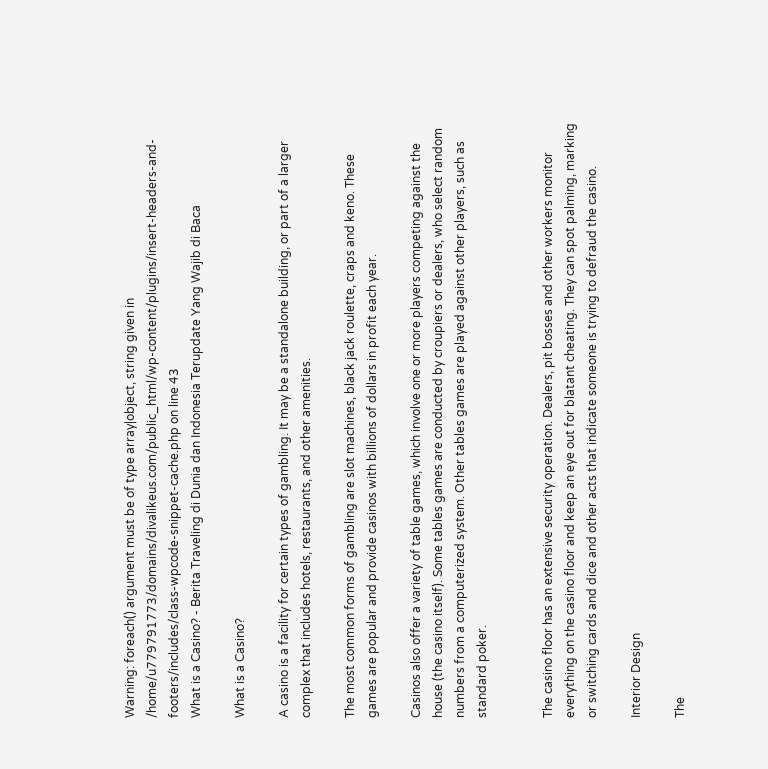Warning: foreach() argument must be of type array|object, string given in /home/u779791773/domains/divalikeus.com/public_html/wp-content/plugins/insert-headers-and-footers/includes/class-wpcode-snippet-cache.php on line 43
What is a Casino? - Berita Traveling di Dunia dan Indonesia Terupdate Yang Wajib di Baca

What is a Casino?

A casino is a facility for certain types of gambling. It may be a standalone building, or part of a larger complex that includes hotels, restaurants, and other amenities.

The most common forms of gambling are slot machines, black jack roulette, craps and keno. These games are popular and provide casinos with billions of dollars in profit each year.

Casinos also offer a variety of table games, which involve one or more players competing against the house (the casino itself). Some tables games are conducted by croupiers or dealers, who select random numbers from a computerized system. Other tables games are played against other players, such as standard poker.


The casino floor has an extensive security operation. Dealers, pit bosses and other workers monitor everything on the casino floor and keep an eye out for blatant cheating. They can spot palming, marking or switching cards and dice and other acts that indicate someone is trying to defraud the casino.

Interior Design

The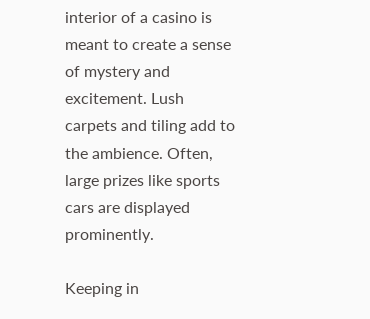interior of a casino is meant to create a sense of mystery and excitement. Lush carpets and tiling add to the ambience. Often, large prizes like sports cars are displayed prominently.

Keeping in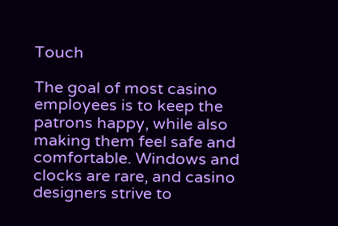Touch

The goal of most casino employees is to keep the patrons happy, while also making them feel safe and comfortable. Windows and clocks are rare, and casino designers strive to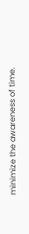minimize the awareness of time.